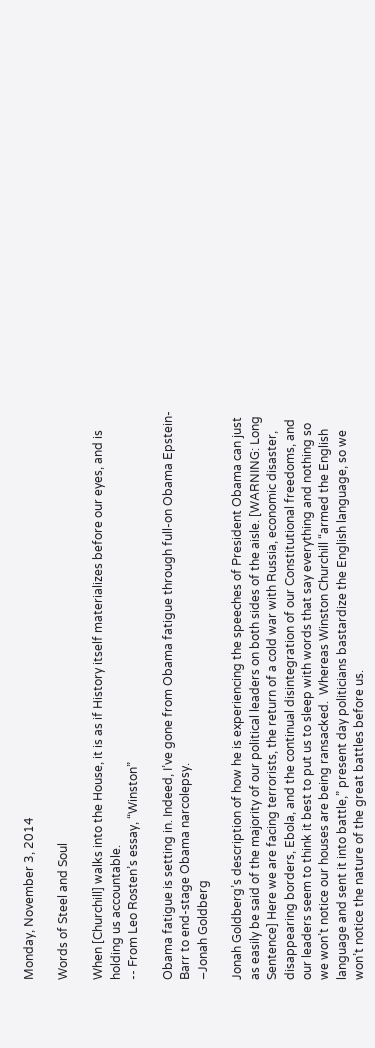Monday, November 3, 2014

Words of Steel and Soul

When [Churchill] walks into the House, it is as if History itself materializes before our eyes, and is holding us accountable.
-- From Leo Rosten’s essay, “Winston”

Obama fatigue is setting in. Indeed, I’ve gone from Obama fatigue through full-on Obama Epstein-Barr to end-stage Obama narcolepsy.
–Jonah Goldberg

Jonah Goldberg’s description of how he is experiencing the speeches of President Obama can just as easily be said of the majority of our political leaders on both sides of the aisle. [WARNING: Long Sentence] Here we are facing terrorists, the return of a cold war with Russia, economic disaster, disappearing borders, Ebola, and the continual disintegration of our Constitutional freedoms, and our leaders seem to think it best to put us to sleep with words that say everything and nothing so we won’t notice our houses are being ransacked.  Whereas Winston Churchill “armed the English language and sent it into battle,” present day politicians bastardize the English language, so we won’t notice the nature of the great battles before us.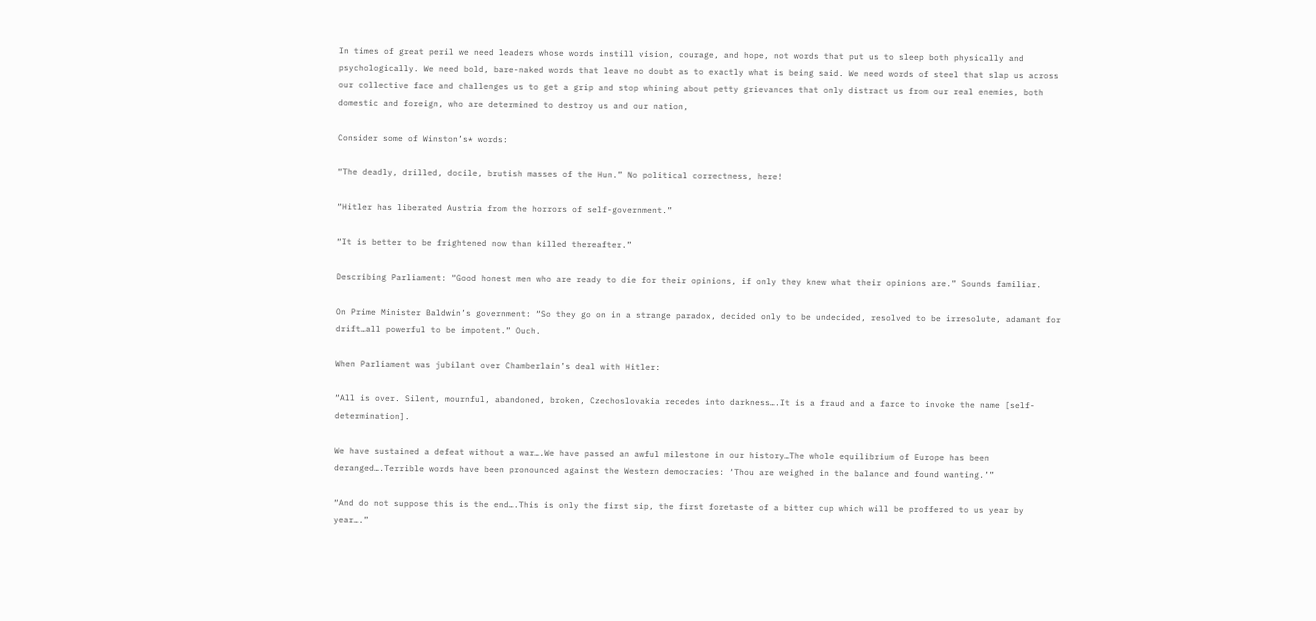In times of great peril we need leaders whose words instill vision, courage, and hope, not words that put us to sleep both physically and psychologically. We need bold, bare-naked words that leave no doubt as to exactly what is being said. We need words of steel that slap us across our collective face and challenges us to get a grip and stop whining about petty grievances that only distract us from our real enemies, both domestic and foreign, who are determined to destroy us and our nation,

Consider some of Winston’s* words:

“The deadly, drilled, docile, brutish masses of the Hun.” No political correctness, here!

“Hitler has liberated Austria from the horrors of self-government.”

“It is better to be frightened now than killed thereafter.”

Describing Parliament: “Good honest men who are ready to die for their opinions, if only they knew what their opinions are.” Sounds familiar.

On Prime Minister Baldwin’s government: “So they go on in a strange paradox, decided only to be undecided, resolved to be irresolute, adamant for drift…all powerful to be impotent.” Ouch.

When Parliament was jubilant over Chamberlain’s deal with Hitler:

“All is over. Silent, mournful, abandoned, broken, Czechoslovakia recedes into darkness….It is a fraud and a farce to invoke the name [self-determination].

We have sustained a defeat without a war….We have passed an awful milestone in our history…The whole equilibrium of Europe has been deranged….Terrible words have been pronounced against the Western democracies: ‘Thou are weighed in the balance and found wanting.’”

“And do not suppose this is the end….This is only the first sip, the first foretaste of a bitter cup which will be proffered to us year by year….”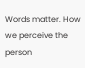Words matter. How we perceive the person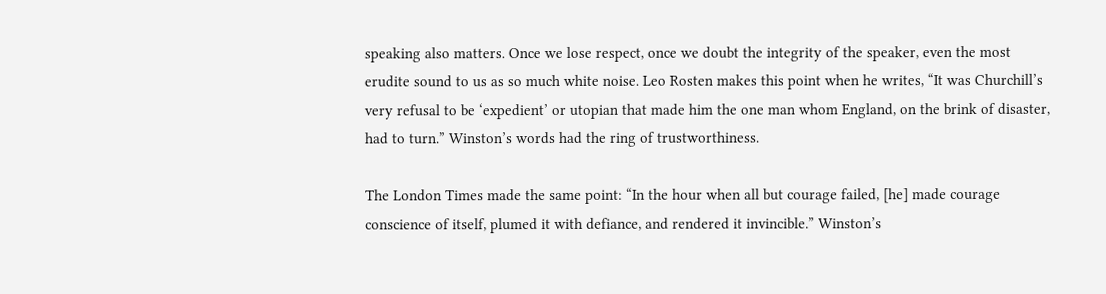speaking also matters. Once we lose respect, once we doubt the integrity of the speaker, even the most erudite sound to us as so much white noise. Leo Rosten makes this point when he writes, “It was Churchill’s very refusal to be ‘expedient’ or utopian that made him the one man whom England, on the brink of disaster, had to turn.” Winston’s words had the ring of trustworthiness.

The London Times made the same point: “In the hour when all but courage failed, [he] made courage conscience of itself, plumed it with defiance, and rendered it invincible.” Winston’s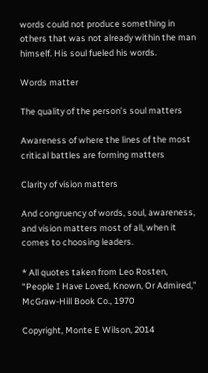words could not produce something in others that was not already within the man himself. His soul fueled his words.

Words matter

The quality of the person’s soul matters

Awareness of where the lines of the most critical battles are forming matters

Clarity of vision matters

And congruency of words, soul, awareness, and vision matters most of all, when it comes to choosing leaders.

* All quotes taken from Leo Rosten, “People I Have Loved, Known, Or Admired,” McGraw-Hill Book Co., 1970

Copyright, Monte E Wilson, 2014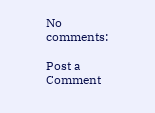No comments:

Post a Comment